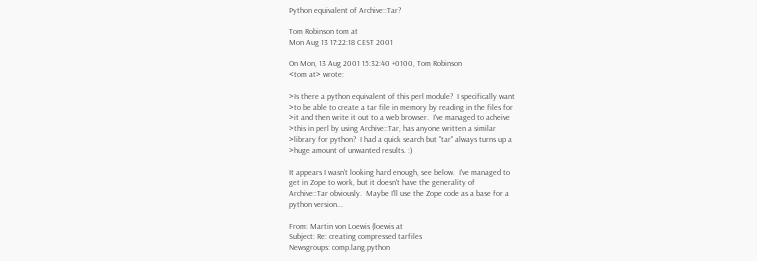Python equivalent of Archive::Tar?

Tom Robinson tom at
Mon Aug 13 17:22:18 CEST 2001

On Mon, 13 Aug 2001 15:32:40 +0100, Tom Robinson
<tom at> wrote:

>Is there a python equivalent of this perl module?  I specifically want
>to be able to create a tar file in memory by reading in the files for
>it and then write it out to a web browser.  I've managed to acheive
>this in perl by using Archive::Tar, has anyone written a similar
>library for python?  I had a quick search but "tar" always turns up a
>huge amount of unwanted results. :)

It appears I wasn't looking hard enough, see below.  I've managed to
get in Zope to work, but it doesn't have the generality of
Archive::Tar obviously.  Maybe I'll use the Zope code as a base for a
python version...

From: Martin von Loewis (loewis at
Subject: Re: creating compressed tarfiles
Newsgroups: comp.lang.python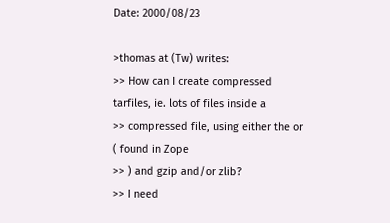Date: 2000/08/23

>thomas at (Tw) writes:
>> How can I create compressed tarfiles, ie. lots of files inside a
>> compressed file, using either the or ( found in Zope
>> ) and gzip and/or zlib?
>> I need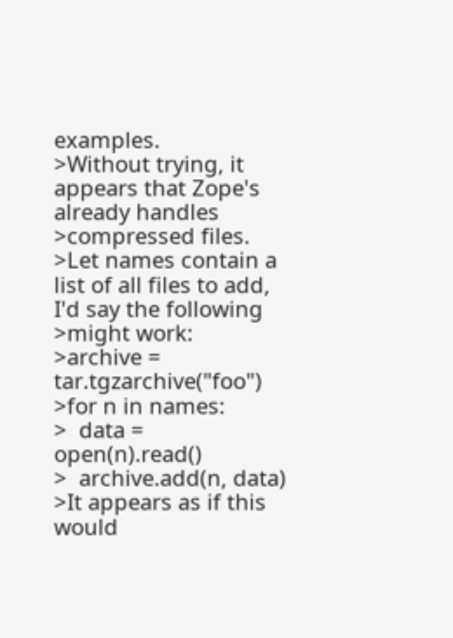examples.
>Without trying, it appears that Zope's already handles
>compressed files.
>Let names contain a list of all files to add, I'd say the following
>might work:
>archive = tar.tgzarchive("foo")
>for n in names:
>  data = open(n).read()
>  archive.add(n, data)
>It appears as if this would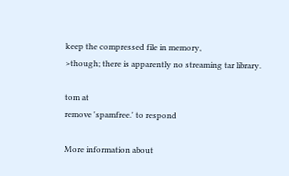keep the compressed file in memory,
>though; there is apparently no streaming tar library.

tom at
remove 'spamfree.' to respond

More information about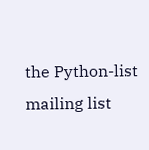the Python-list mailing list